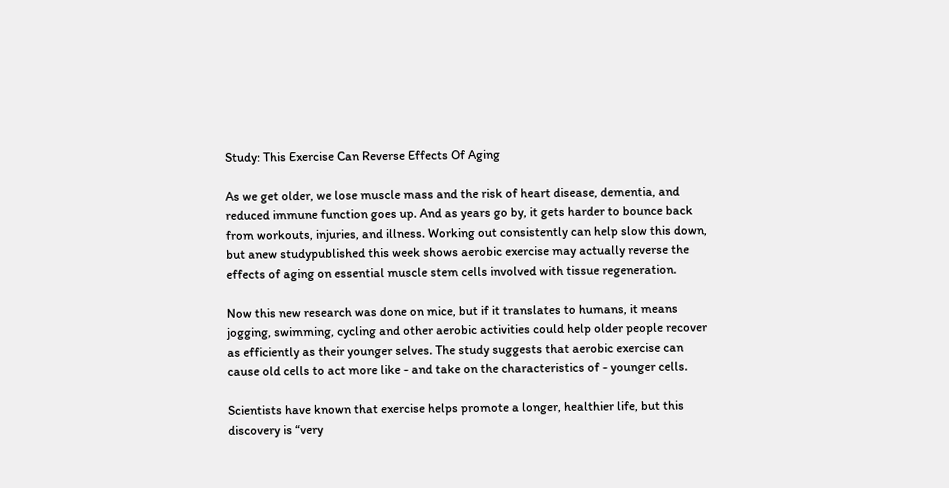Study: This Exercise Can Reverse Effects Of Aging

As we get older, we lose muscle mass and the risk of heart disease, dementia, and reduced immune function goes up. And as years go by, it gets harder to bounce back from workouts, injuries, and illness. Working out consistently can help slow this down, but anew studypublished this week shows aerobic exercise may actually reverse the effects of aging on essential muscle stem cells involved with tissue regeneration.

Now this new research was done on mice, but if it translates to humans, it means jogging, swimming, cycling and other aerobic activities could help older people recover as efficiently as their younger selves. The study suggests that aerobic exercise can cause old cells to act more like - and take on the characteristics of - younger cells.

Scientists have known that exercise helps promote a longer, healthier life, but this discovery is “very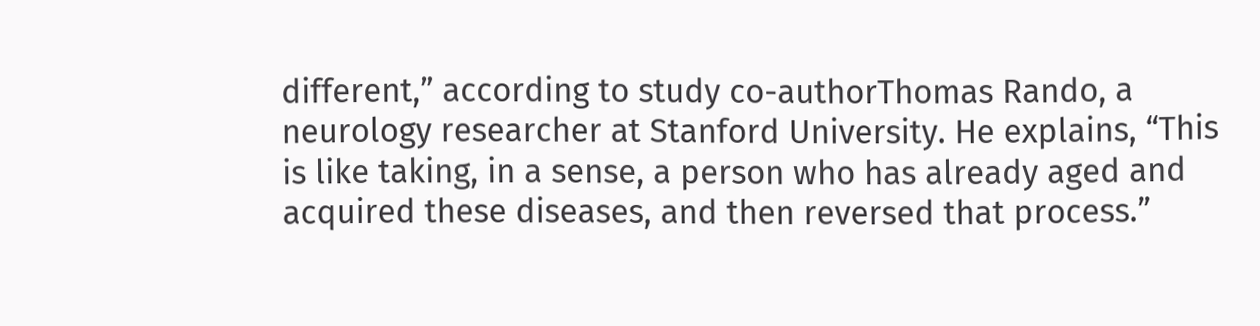different,” according to study co-authorThomas Rando, a neurology researcher at Stanford University. He explains, “This is like taking, in a sense, a person who has already aged and acquired these diseases, and then reversed that process.”